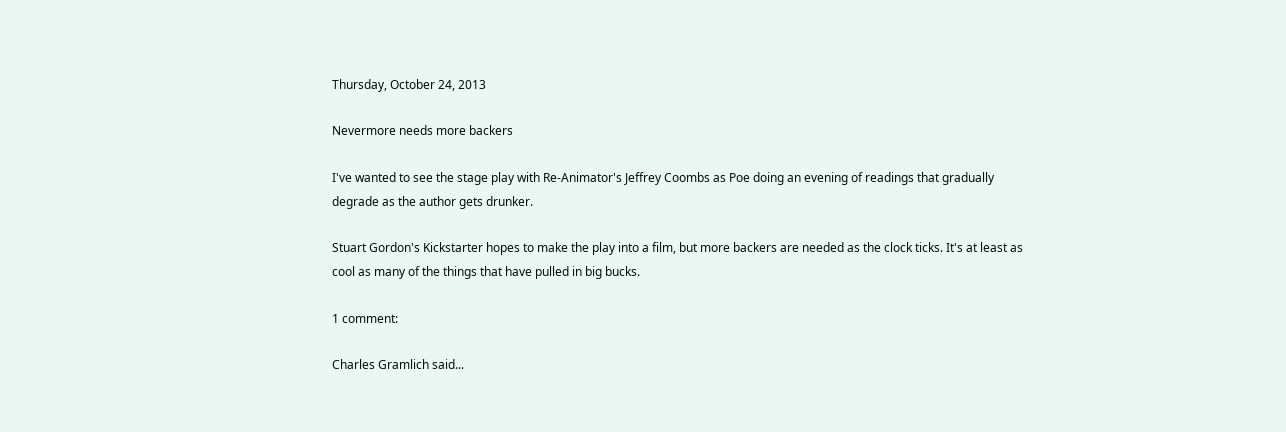Thursday, October 24, 2013

Nevermore needs more backers

I've wanted to see the stage play with Re-Animator's Jeffrey Coombs as Poe doing an evening of readings that gradually degrade as the author gets drunker.

Stuart Gordon's Kickstarter hopes to make the play into a film, but more backers are needed as the clock ticks. It's at least as cool as many of the things that have pulled in big bucks.

1 comment:

Charles Gramlich said...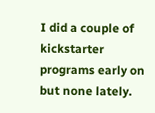I did a couple of kickstarter programs early on but none lately.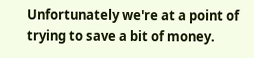Unfortunately we're at a point of trying to save a bit of money.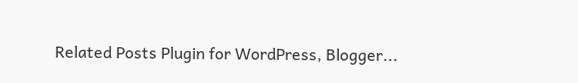Related Posts Plugin for WordPress, Blogger...